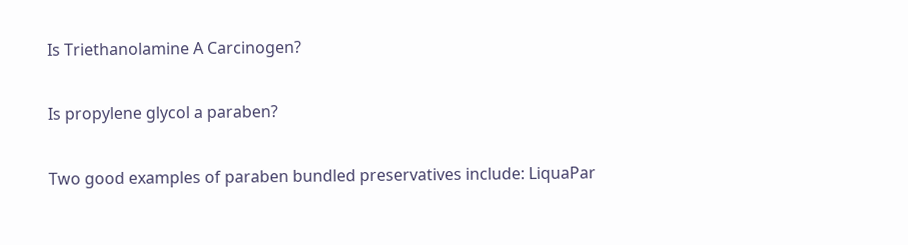Is Triethanolamine A Carcinogen?

Is propylene glycol a paraben?

Two good examples of paraben bundled preservatives include: LiquaPar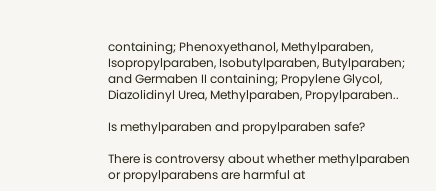containing; Phenoxyethanol, Methylparaben, Isopropylparaben, Isobutylparaben, Butylparaben; and Germaben II containing; Propylene Glycol, Diazolidinyl Urea, Methylparaben, Propylparaben..

Is methylparaben and propylparaben safe?

There is controversy about whether methylparaben or propylparabens are harmful at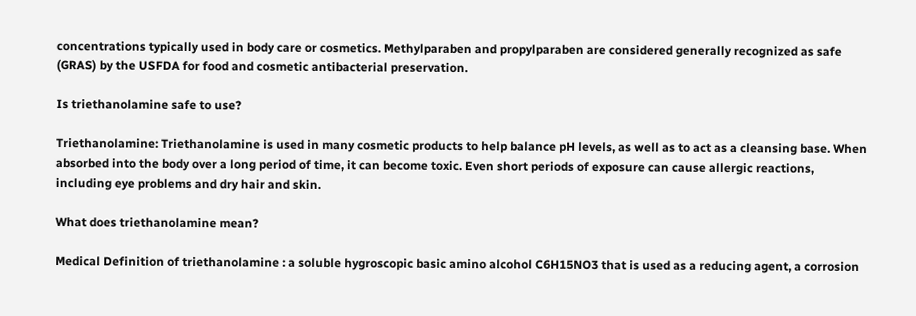concentrations typically used in body care or cosmetics. Methylparaben and propylparaben are considered generally recognized as safe (GRAS) by the USFDA for food and cosmetic antibacterial preservation.

Is triethanolamine safe to use?

Triethanolamine: Triethanolamine is used in many cosmetic products to help balance pH levels, as well as to act as a cleansing base. When absorbed into the body over a long period of time, it can become toxic. Even short periods of exposure can cause allergic reactions, including eye problems and dry hair and skin.

What does triethanolamine mean?

Medical Definition of triethanolamine : a soluble hygroscopic basic amino alcohol C6H15NO3 that is used as a reducing agent, a corrosion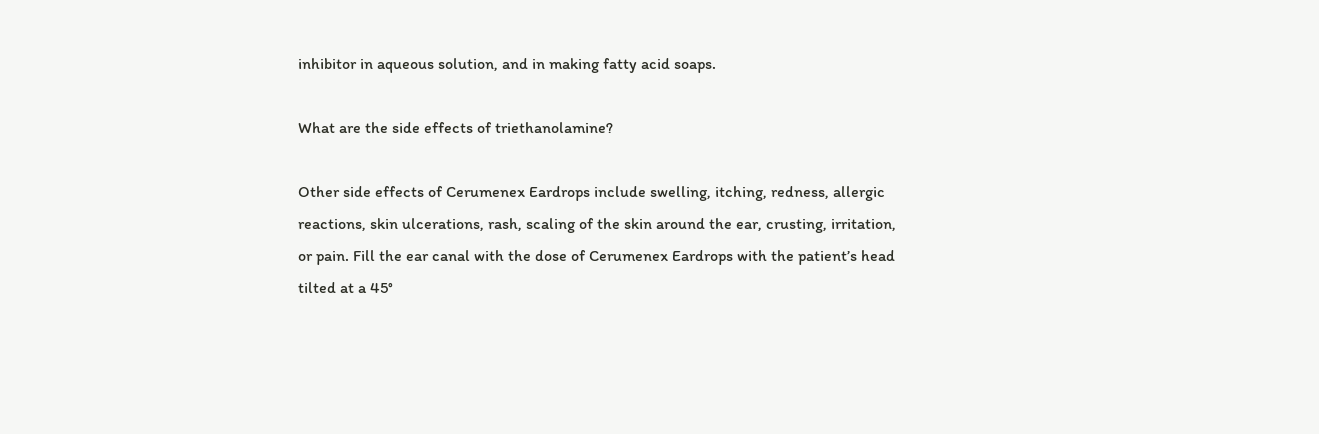inhibitor in aqueous solution, and in making fatty acid soaps.

What are the side effects of triethanolamine?

Other side effects of Cerumenex Eardrops include swelling, itching, redness, allergic reactions, skin ulcerations, rash, scaling of the skin around the ear, crusting, irritation, or pain. Fill the ear canal with the dose of Cerumenex Eardrops with the patient’s head tilted at a 45°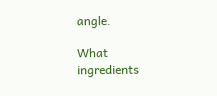angle.

What ingredients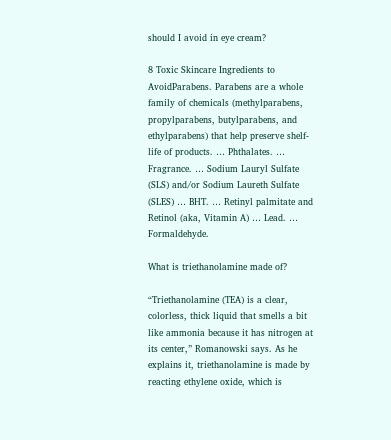should I avoid in eye cream?

8 Toxic Skincare Ingredients to AvoidParabens. Parabens are a whole family of chemicals (methylparabens, propylparabens, butylparabens, and ethylparabens) that help preserve shelf-life of products. … Phthalates. … Fragrance. … Sodium Lauryl Sulfate (SLS) and/or Sodium Laureth Sulfate (SLES) … BHT. … Retinyl palmitate and Retinol (aka, Vitamin A) … Lead. … Formaldehyde.

What is triethanolamine made of?

“Triethanolamine (TEA) is a clear, colorless, thick liquid that smells a bit like ammonia because it has nitrogen at its center,” Romanowski says. As he explains it, triethanolamine is made by reacting ethylene oxide, which is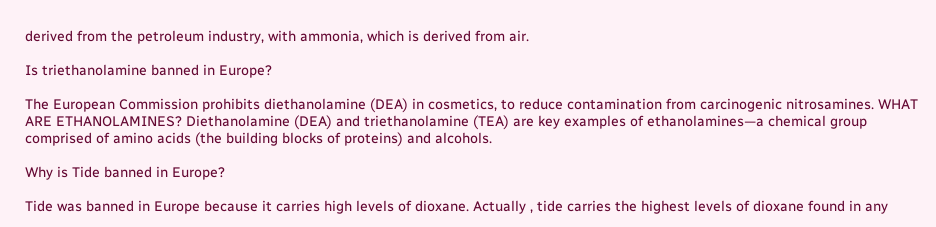derived from the petroleum industry, with ammonia, which is derived from air.

Is triethanolamine banned in Europe?

The European Commission prohibits diethanolamine (DEA) in cosmetics, to reduce contamination from carcinogenic nitrosamines. WHAT ARE ETHANOLAMINES? Diethanolamine (DEA) and triethanolamine (TEA) are key examples of ethanolamines—a chemical group comprised of amino acids (the building blocks of proteins) and alcohols.

Why is Tide banned in Europe?

Tide was banned in Europe because it carries high levels of dioxane. Actually , tide carries the highest levels of dioxane found in any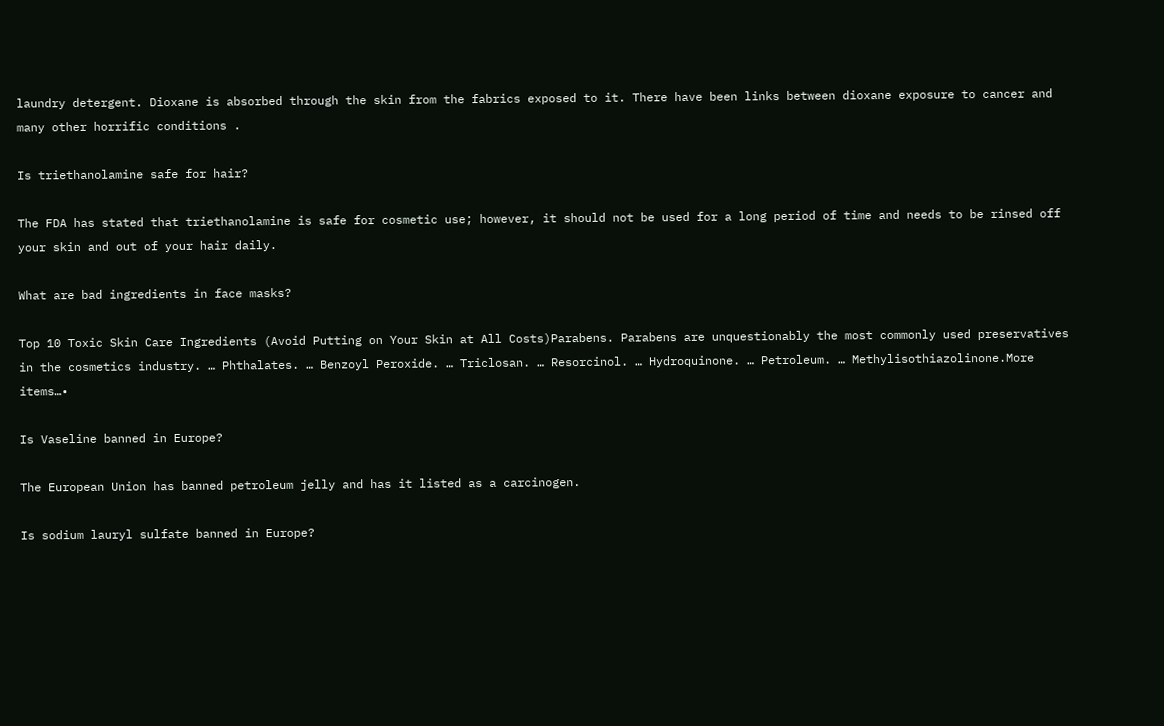laundry detergent. Dioxane is absorbed through the skin from the fabrics exposed to it. There have been links between dioxane exposure to cancer and many other horrific conditions .

Is triethanolamine safe for hair?

The FDA has stated that triethanolamine is safe for cosmetic use; however, it should not be used for a long period of time and needs to be rinsed off your skin and out of your hair daily.

What are bad ingredients in face masks?

Top 10 Toxic Skin Care Ingredients (Avoid Putting on Your Skin at All Costs)Parabens. Parabens are unquestionably the most commonly used preservatives in the cosmetics industry. … Phthalates. … Benzoyl Peroxide. … Triclosan. … Resorcinol. … Hydroquinone. … Petroleum. … Methylisothiazolinone.More items…•

Is Vaseline banned in Europe?

The European Union has banned petroleum jelly and has it listed as a carcinogen.

Is sodium lauryl sulfate banned in Europe?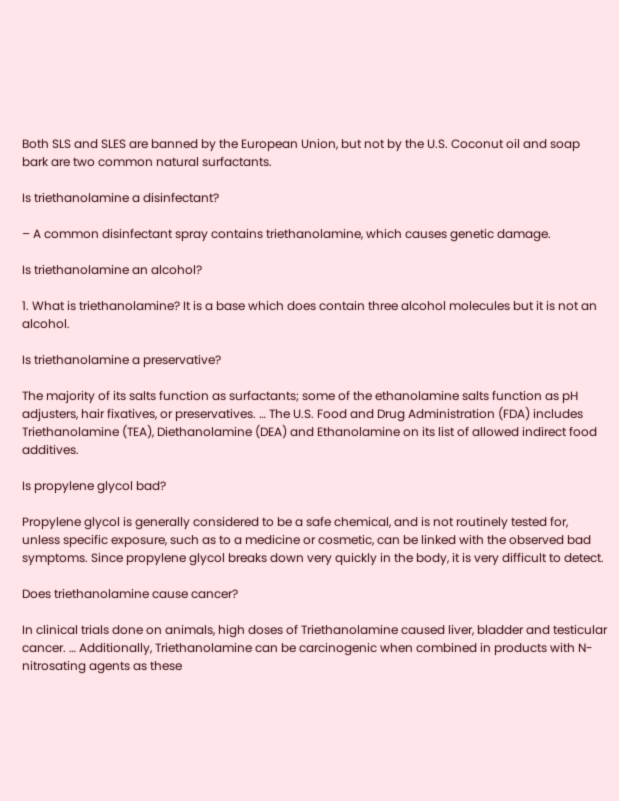Both SLS and SLES are banned by the European Union, but not by the U.S. Coconut oil and soap bark are two common natural surfactants.

Is triethanolamine a disinfectant?

– A common disinfectant spray contains triethanolamine, which causes genetic damage.

Is triethanolamine an alcohol?

1. What is triethanolamine? It is a base which does contain three alcohol molecules but it is not an alcohol.

Is triethanolamine a preservative?

The majority of its salts function as surfactants; some of the ethanolamine salts function as pH adjusters, hair fixatives, or preservatives. … The U.S. Food and Drug Administration (FDA) includes Triethanolamine (TEA), Diethanolamine (DEA) and Ethanolamine on its list of allowed indirect food additives.

Is propylene glycol bad?

Propylene glycol is generally considered to be a safe chemical, and is not routinely tested for, unless specific exposure, such as to a medicine or cosmetic, can be linked with the observed bad symptoms. Since propylene glycol breaks down very quickly in the body, it is very difficult to detect.

Does triethanolamine cause cancer?

In clinical trials done on animals, high doses of Triethanolamine caused liver, bladder and testicular cancer. … Additionally, Triethanolamine can be carcinogenic when combined in products with N-nitrosating agents as these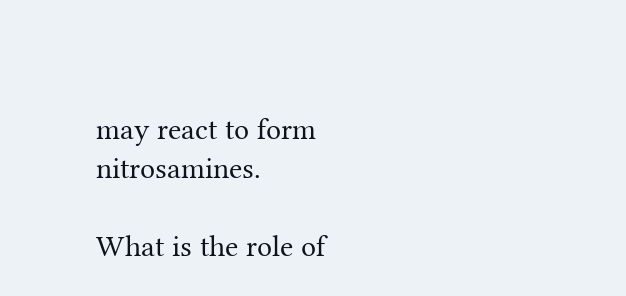may react to form nitrosamines.

What is the role of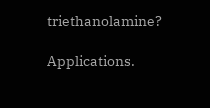triethanolamine?

Applications.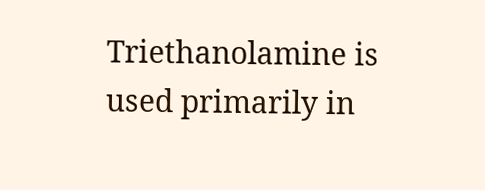Triethanolamine is used primarily in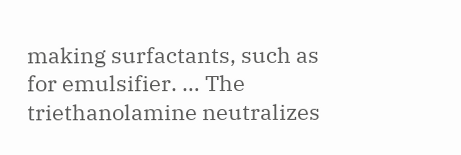making surfactants, such as for emulsifier. … The triethanolamine neutralizes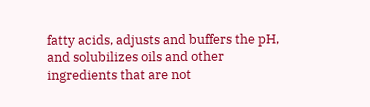fatty acids, adjusts and buffers the pH, and solubilizes oils and other ingredients that are not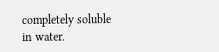completely soluble in water.